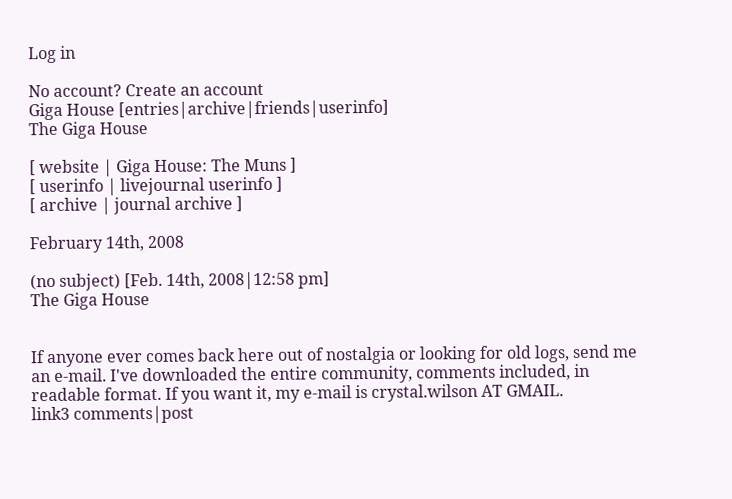Log in

No account? Create an account
Giga House [entries|archive|friends|userinfo]
The Giga House

[ website | Giga House: The Muns ]
[ userinfo | livejournal userinfo ]
[ archive | journal archive ]

February 14th, 2008

(no subject) [Feb. 14th, 2008|12:58 pm]
The Giga House


If anyone ever comes back here out of nostalgia or looking for old logs, send me an e-mail. I've downloaded the entire community, comments included, in readable format. If you want it, my e-mail is crystal.wilson AT GMAIL.
link3 comments|post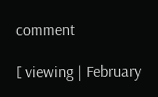comment

[ viewing | February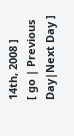14th, 2008 ]
[ go | Previous Day|Next Day ]